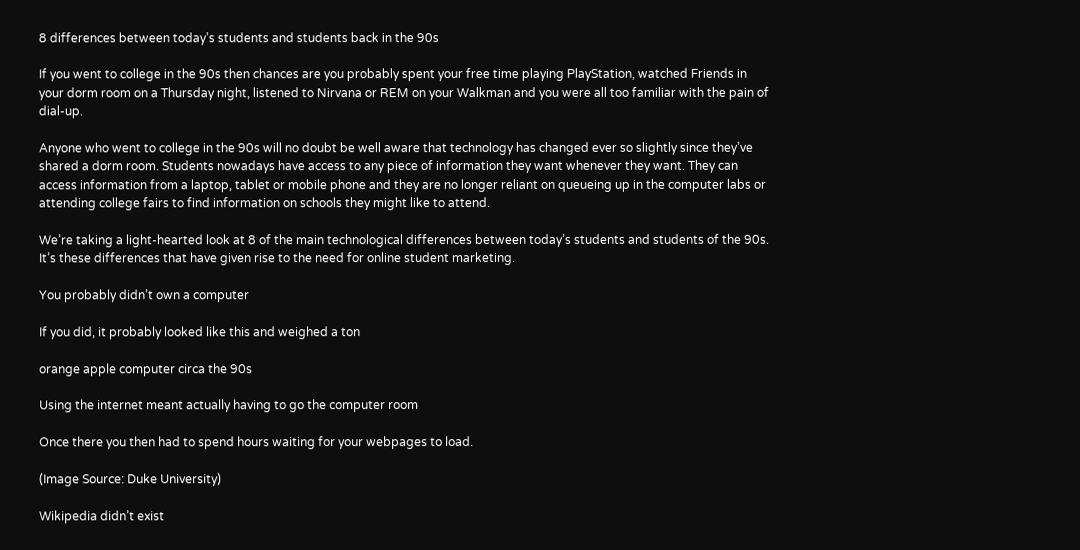8 differences between today’s students and students back in the 90s

If you went to college in the 90s then chances are you probably spent your free time playing PlayStation, watched Friends in your dorm room on a Thursday night, listened to Nirvana or REM on your Walkman and you were all too familiar with the pain of dial-up.

Anyone who went to college in the 90s will no doubt be well aware that technology has changed ever so slightly since they’ve shared a dorm room. Students nowadays have access to any piece of information they want whenever they want. They can access information from a laptop, tablet or mobile phone and they are no longer reliant on queueing up in the computer labs or attending college fairs to find information on schools they might like to attend.

We’re taking a light-hearted look at 8 of the main technological differences between today’s students and students of the 90s. It’s these differences that have given rise to the need for online student marketing.

You probably didn’t own a computer

If you did, it probably looked like this and weighed a ton

orange apple computer circa the 90s

Using the internet meant actually having to go the computer room

Once there you then had to spend hours waiting for your webpages to load.

(Image Source: Duke University)

Wikipedia didn’t exist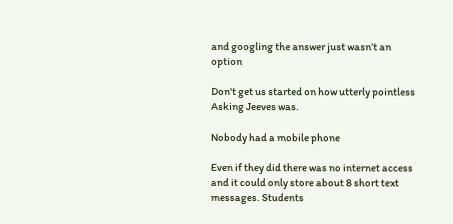and googling the answer just wasn’t an option

Don't get us started on how utterly pointless Asking Jeeves was.

Nobody had a mobile phone

Even if they did there was no internet access and it could only store about 8 short text messages. Students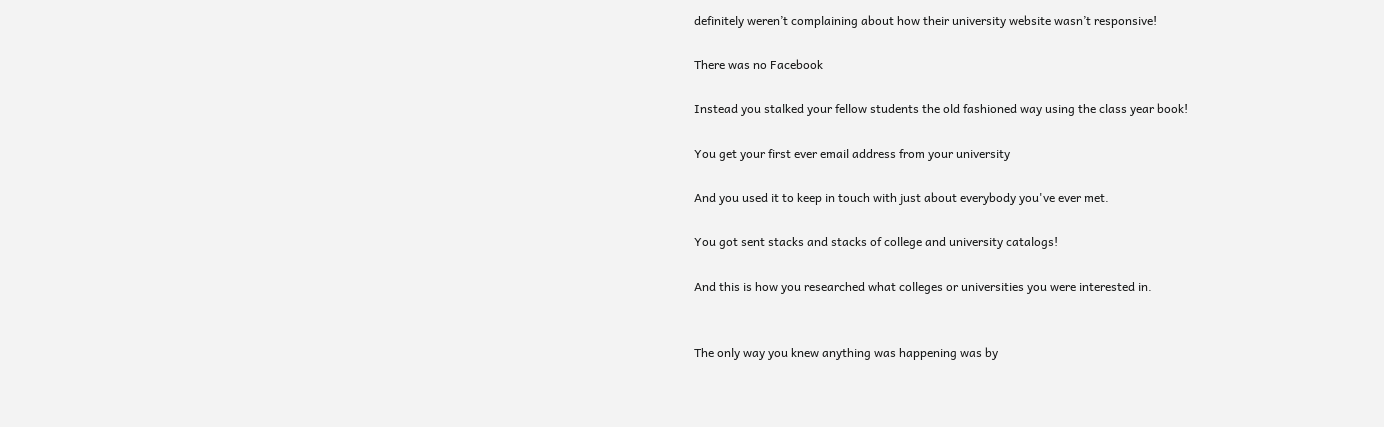definitely weren’t complaining about how their university website wasn’t responsive!

There was no Facebook

Instead you stalked your fellow students the old fashioned way using the class year book!

You get your first ever email address from your university

And you used it to keep in touch with just about everybody you've ever met.

You got sent stacks and stacks of college and university catalogs!

And this is how you researched what colleges or universities you were interested in.


The only way you knew anything was happening was by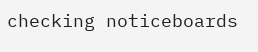checking noticeboards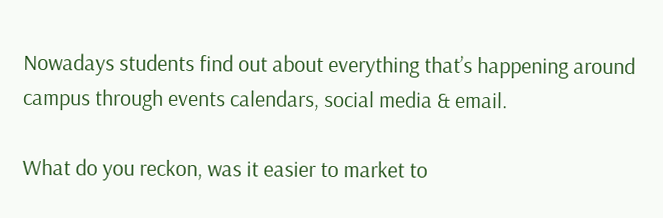Nowadays students find out about everything that’s happening around campus through events calendars, social media & email.

What do you reckon, was it easier to market to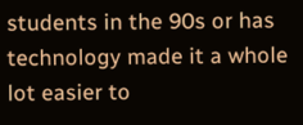students in the 90s or has technology made it a whole lot easier to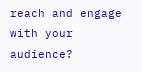reach and engage with your audience?